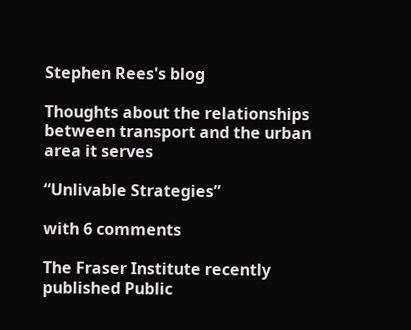Stephen Rees's blog

Thoughts about the relationships between transport and the urban area it serves

“Unlivable Strategies”

with 6 comments

The Fraser Institute recently published Public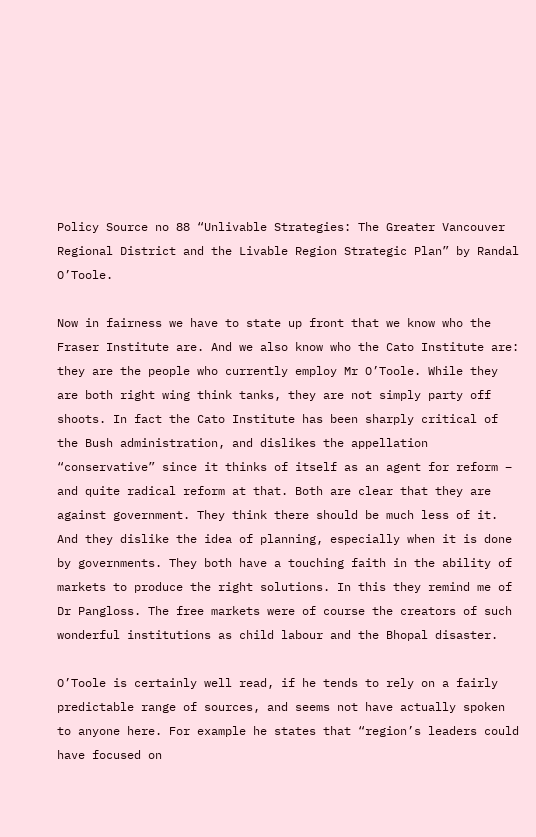Policy Source no 88 “Unlivable Strategies: The Greater Vancouver Regional District and the Livable Region Strategic Plan” by Randal O’Toole.

Now in fairness we have to state up front that we know who the Fraser Institute are. And we also know who the Cato Institute are: they are the people who currently employ Mr O’Toole. While they are both right wing think tanks, they are not simply party off shoots. In fact the Cato Institute has been sharply critical of the Bush administration, and dislikes the appellation “conservative” since it thinks of itself as an agent for reform – and quite radical reform at that. Both are clear that they are against government. They think there should be much less of it. And they dislike the idea of planning, especially when it is done by governments. They both have a touching faith in the ability of markets to produce the right solutions. In this they remind me of Dr Pangloss. The free markets were of course the creators of such wonderful institutions as child labour and the Bhopal disaster.

O’Toole is certainly well read, if he tends to rely on a fairly predictable range of sources, and seems not have actually spoken to anyone here. For example he states that “region’s leaders could have focused on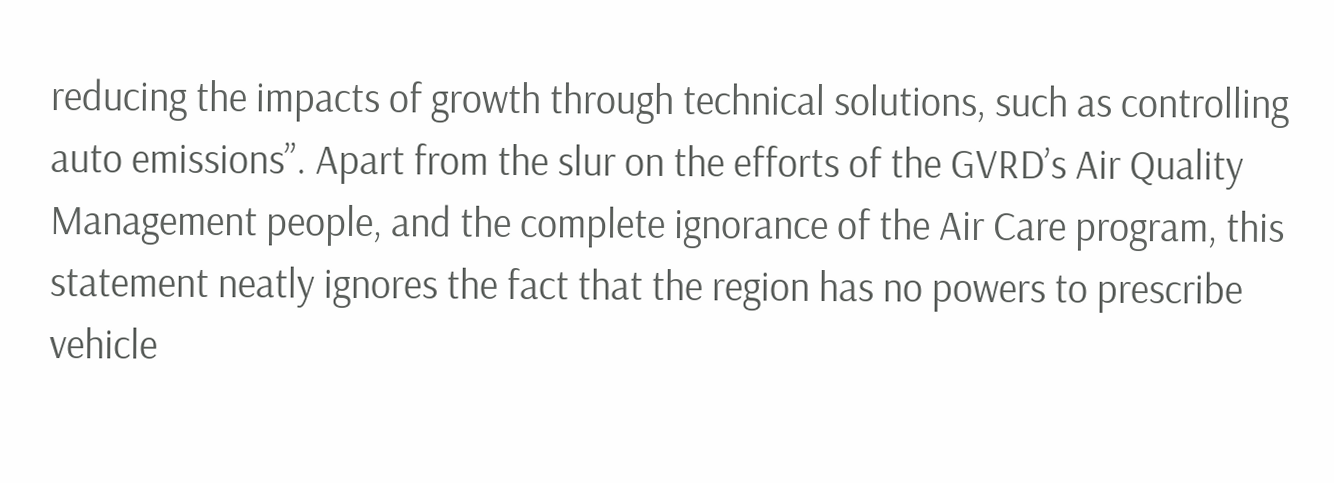reducing the impacts of growth through technical solutions, such as controlling auto emissions”. Apart from the slur on the efforts of the GVRD’s Air Quality Management people, and the complete ignorance of the Air Care program, this statement neatly ignores the fact that the region has no powers to prescribe vehicle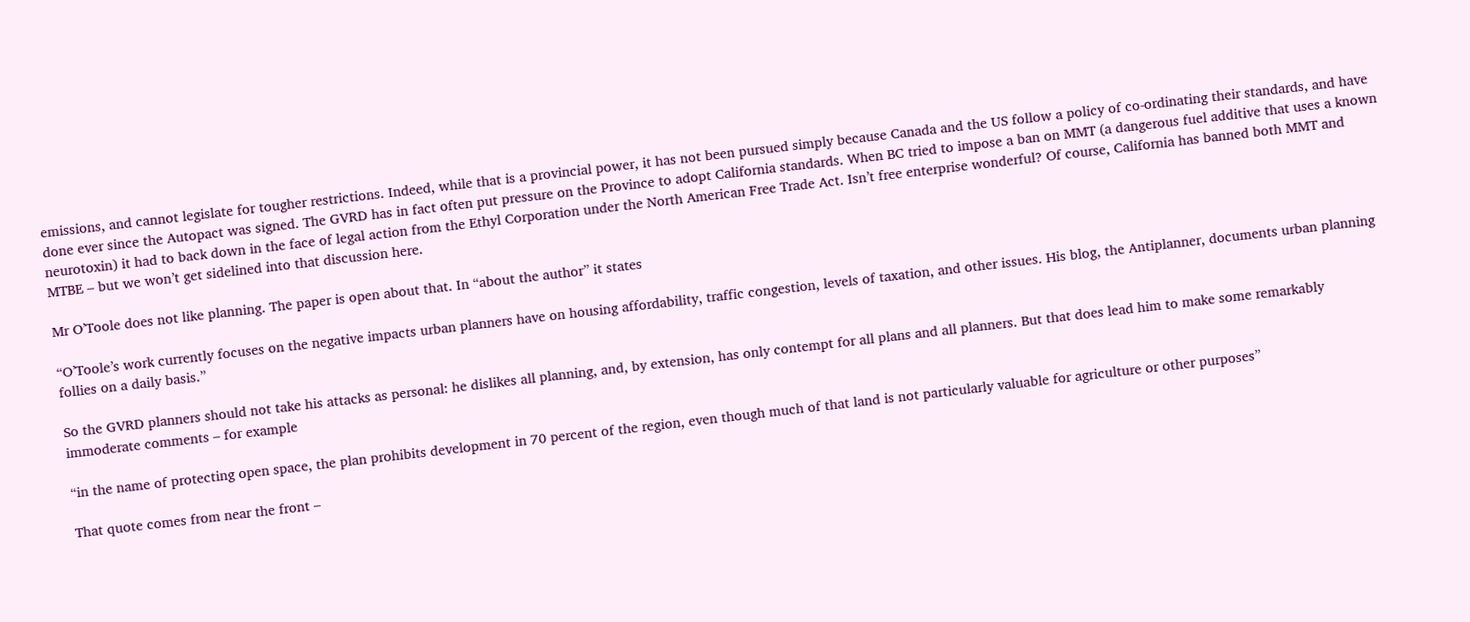emissions, and cannot legislate for tougher restrictions. Indeed, while that is a provincial power, it has not been pursued simply because Canada and the US follow a policy of co-ordinating their standards, and have done ever since the Autopact was signed. The GVRD has in fact often put pressure on the Province to adopt California standards. When BC tried to impose a ban on MMT (a dangerous fuel additive that uses a known neurotoxin) it had to back down in the face of legal action from the Ethyl Corporation under the North American Free Trade Act. Isn’t free enterprise wonderful? Of course, California has banned both MMT and MTBE – but we won’t get sidelined into that discussion here.

Mr O’Toole does not like planning. The paper is open about that. In “about the author” it states

“O’Toole’s work currently focuses on the negative impacts urban planners have on housing affordability, traffic congestion, levels of taxation, and other issues. His blog, the Antiplanner, documents urban planning follies on a daily basis.”

So the GVRD planners should not take his attacks as personal: he dislikes all planning, and, by extension, has only contempt for all plans and all planners. But that does lead him to make some remarkably immoderate comments – for example

“in the name of protecting open space, the plan prohibits development in 70 percent of the region, even though much of that land is not particularly valuable for agriculture or other purposes”

That quote comes from near the front –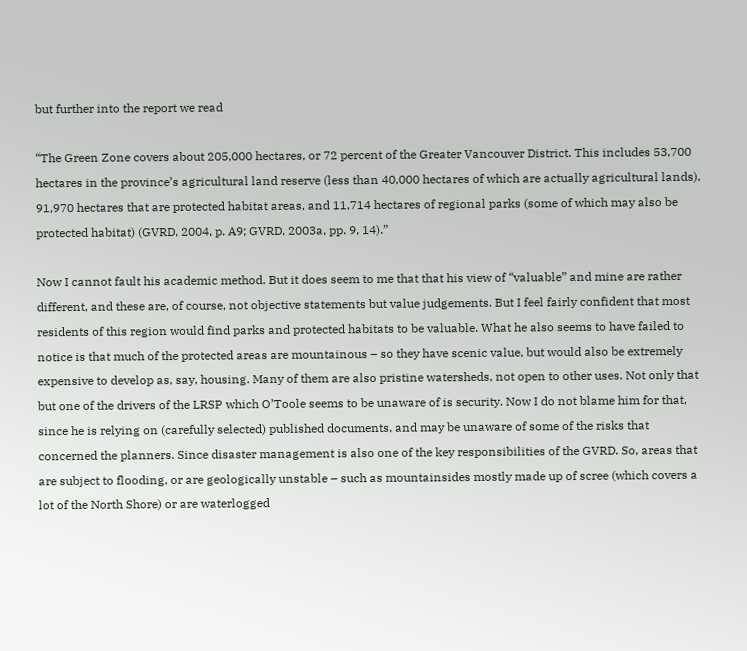but further into the report we read

“The Green Zone covers about 205,000 hectares, or 72 percent of the Greater Vancouver District. This includes 53,700 hectares in the province’s agricultural land reserve (less than 40,000 hectares of which are actually agricultural lands), 91,970 hectares that are protected habitat areas, and 11,714 hectares of regional parks (some of which may also be protected habitat) (GVRD, 2004, p. A9; GVRD, 2003a, pp. 9, 14).”

Now I cannot fault his academic method. But it does seem to me that that his view of “valuable” and mine are rather different, and these are, of course, not objective statements but value judgements. But I feel fairly confident that most residents of this region would find parks and protected habitats to be valuable. What he also seems to have failed to notice is that much of the protected areas are mountainous – so they have scenic value, but would also be extremely expensive to develop as, say, housing. Many of them are also pristine watersheds, not open to other uses. Not only that but one of the drivers of the LRSP which O’Toole seems to be unaware of is security. Now I do not blame him for that, since he is relying on (carefully selected) published documents, and may be unaware of some of the risks that concerned the planners. Since disaster management is also one of the key responsibilities of the GVRD. So, areas that are subject to flooding, or are geologically unstable – such as mountainsides mostly made up of scree (which covers a lot of the North Shore) or are waterlogged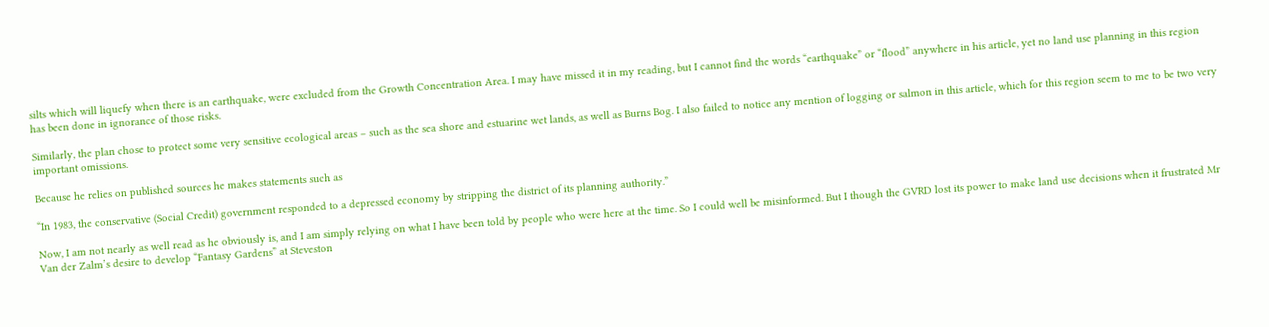silts which will liquefy when there is an earthquake, were excluded from the Growth Concentration Area. I may have missed it in my reading, but I cannot find the words “earthquake” or “flood” anywhere in his article, yet no land use planning in this region has been done in ignorance of those risks.

Similarly, the plan chose to protect some very sensitive ecological areas – such as the sea shore and estuarine wet lands, as well as Burns Bog. I also failed to notice any mention of logging or salmon in this article, which for this region seem to me to be two very important omissions.

Because he relies on published sources he makes statements such as

“In 1983, the conservative (Social Credit) government responded to a depressed economy by stripping the district of its planning authority.”

Now, I am not nearly as well read as he obviously is, and I am simply relying on what I have been told by people who were here at the time. So I could well be misinformed. But I though the GVRD lost its power to make land use decisions when it frustrated Mr Van der Zalm’s desire to develop “Fantasy Gardens” at Steveston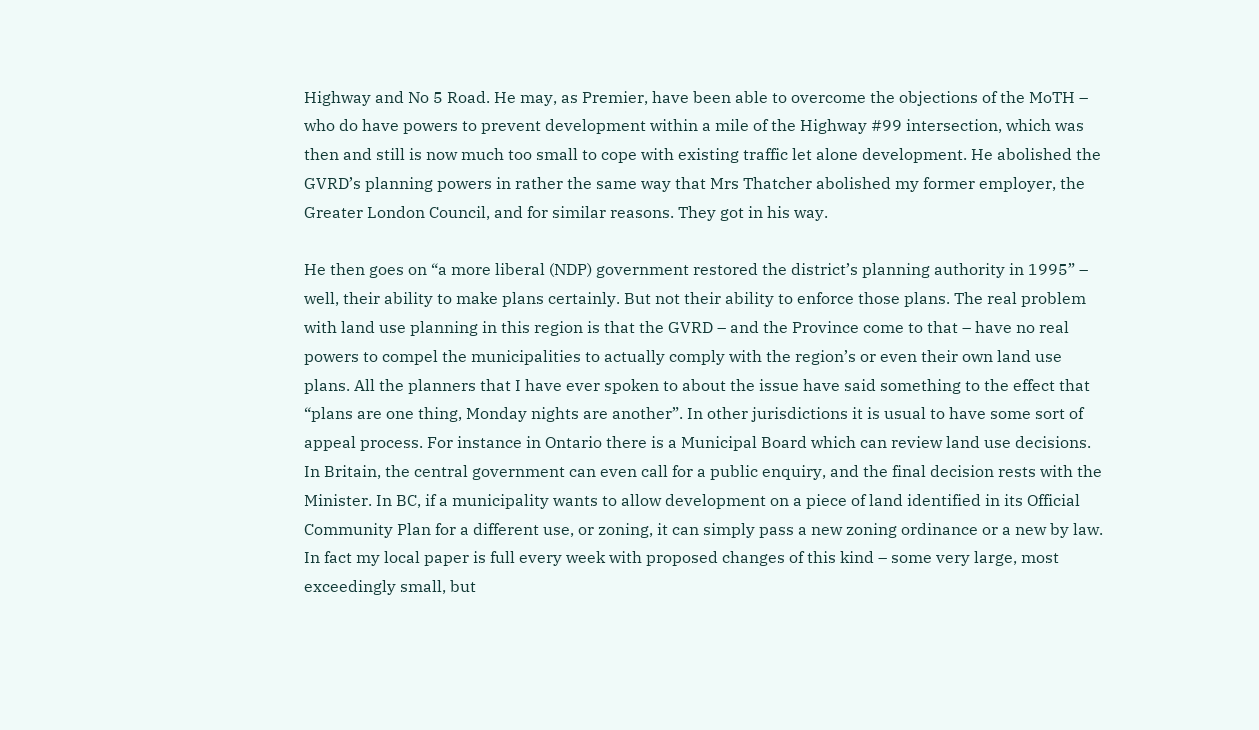Highway and No 5 Road. He may, as Premier, have been able to overcome the objections of the MoTH – who do have powers to prevent development within a mile of the Highway #99 intersection, which was then and still is now much too small to cope with existing traffic let alone development. He abolished the GVRD’s planning powers in rather the same way that Mrs Thatcher abolished my former employer, the Greater London Council, and for similar reasons. They got in his way.

He then goes on “a more liberal (NDP) government restored the district’s planning authority in 1995” – well, their ability to make plans certainly. But not their ability to enforce those plans. The real problem with land use planning in this region is that the GVRD – and the Province come to that – have no real powers to compel the municipalities to actually comply with the region’s or even their own land use plans. All the planners that I have ever spoken to about the issue have said something to the effect that “plans are one thing, Monday nights are another”. In other jurisdictions it is usual to have some sort of appeal process. For instance in Ontario there is a Municipal Board which can review land use decisions. In Britain, the central government can even call for a public enquiry, and the final decision rests with the Minister. In BC, if a municipality wants to allow development on a piece of land identified in its Official Community Plan for a different use, or zoning, it can simply pass a new zoning ordinance or a new by law. In fact my local paper is full every week with proposed changes of this kind – some very large, most exceedingly small, but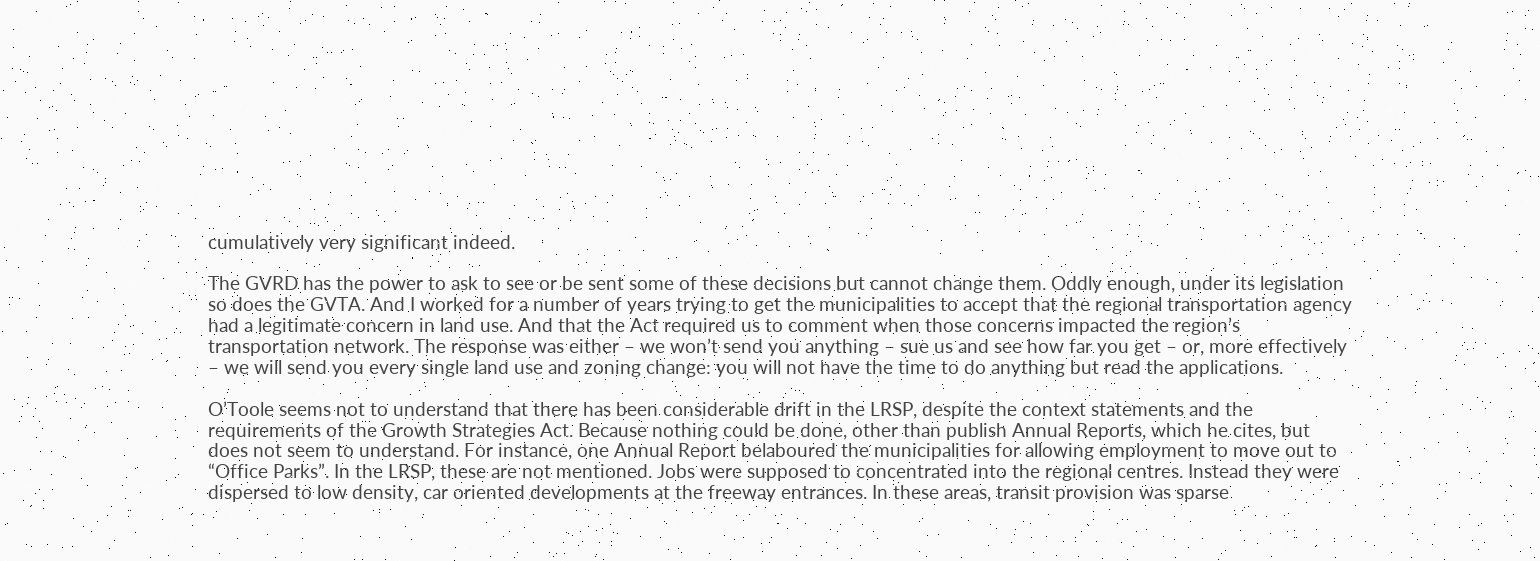cumulatively very significant indeed.

The GVRD has the power to ask to see or be sent some of these decisions but cannot change them. Oddly enough, under its legislation so does the GVTA. And I worked for a number of years trying to get the municipalities to accept that the regional transportation agency had a legitimate concern in land use. And that the Act required us to comment when those concerns impacted the region’s transportation network. The response was either – we won’t send you anything – sue us and see how far you get – or, more effectively – we will send you every single land use and zoning change: you will not have the time to do anything but read the applications.

O’Toole seems not to understand that there has been considerable drift in the LRSP, despite the context statements and the requirements of the Growth Strategies Act. Because nothing could be done, other than publish Annual Reports, which he cites, but does not seem to understand. For instance, one Annual Report belaboured the municipalities for allowing employment to move out to “Office Parks”. In the LRSP, these are not mentioned. Jobs were supposed to concentrated into the regional centres. Instead they were dispersed to low density, car oriented developments at the freeway entrances. In these areas, transit provision was sparse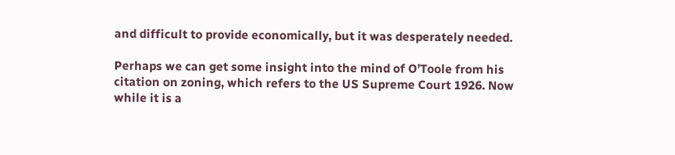and difficult to provide economically, but it was desperately needed.

Perhaps we can get some insight into the mind of O’Toole from his citation on zoning, which refers to the US Supreme Court 1926. Now while it is a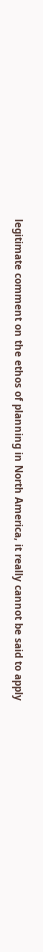legitimate comment on the ethos of planning in North America, it really cannot be said to apply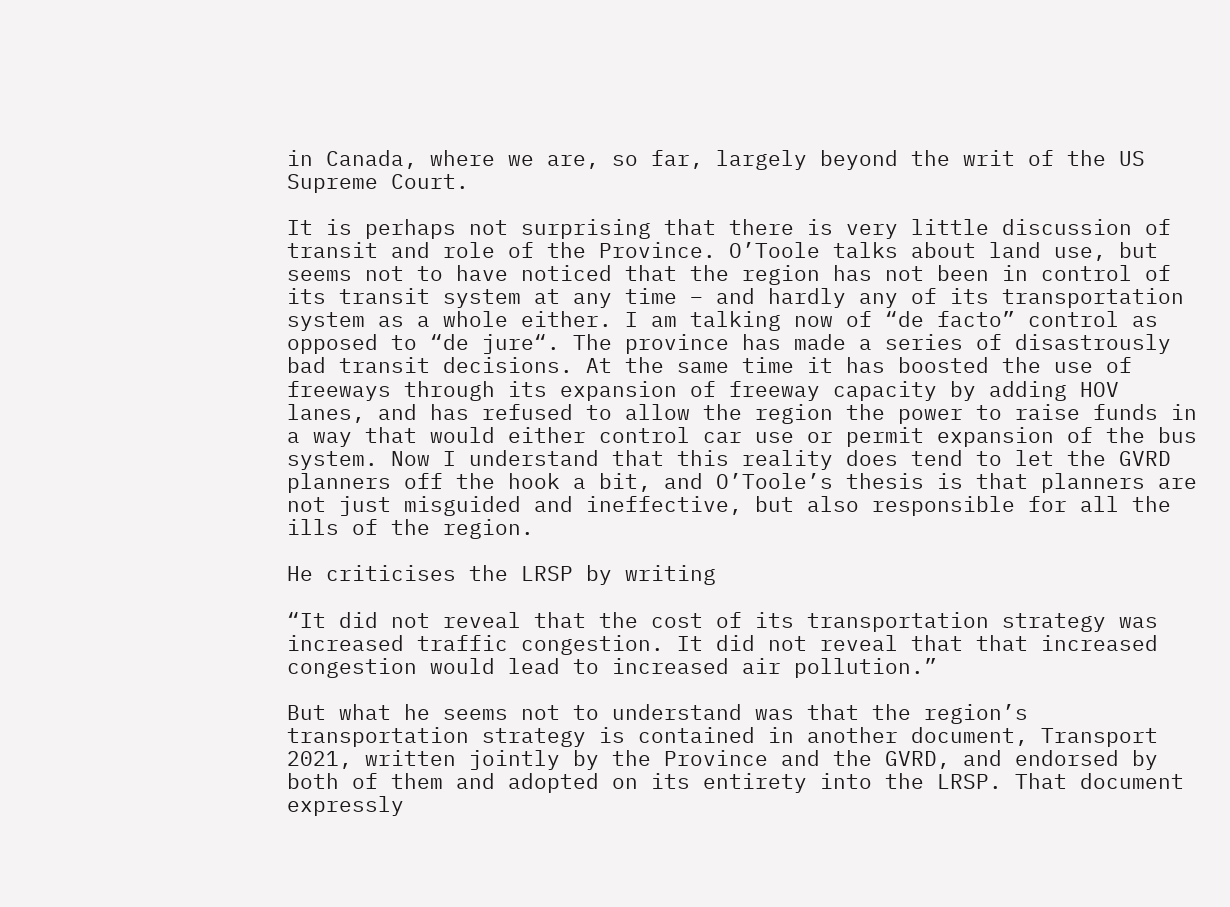in Canada, where we are, so far, largely beyond the writ of the US Supreme Court.

It is perhaps not surprising that there is very little discussion of transit and role of the Province. O’Toole talks about land use, but seems not to have noticed that the region has not been in control of its transit system at any time – and hardly any of its transportation system as a whole either. I am talking now of “de facto” control as opposed to “de jure“. The province has made a series of disastrously bad transit decisions. At the same time it has boosted the use of freeways through its expansion of freeway capacity by adding HOV lanes, and has refused to allow the region the power to raise funds in a way that would either control car use or permit expansion of the bus system. Now I understand that this reality does tend to let the GVRD planners off the hook a bit, and O’Toole’s thesis is that planners are not just misguided and ineffective, but also responsible for all the ills of the region.

He criticises the LRSP by writing

“It did not reveal that the cost of its transportation strategy was increased traffic congestion. It did not reveal that that increased congestion would lead to increased air pollution.”

But what he seems not to understand was that the region’s transportation strategy is contained in another document, Transport 2021, written jointly by the Province and the GVRD, and endorsed by both of them and adopted on its entirety into the LRSP. That document expressly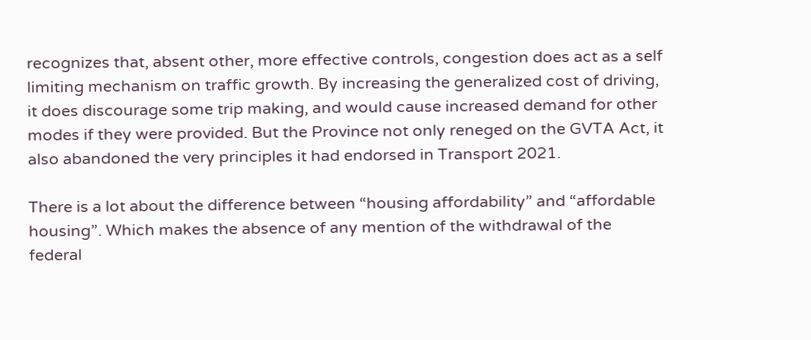recognizes that, absent other, more effective controls, congestion does act as a self limiting mechanism on traffic growth. By increasing the generalized cost of driving, it does discourage some trip making, and would cause increased demand for other modes if they were provided. But the Province not only reneged on the GVTA Act, it also abandoned the very principles it had endorsed in Transport 2021.

There is a lot about the difference between “housing affordability” and “affordable housing”. Which makes the absence of any mention of the withdrawal of the federal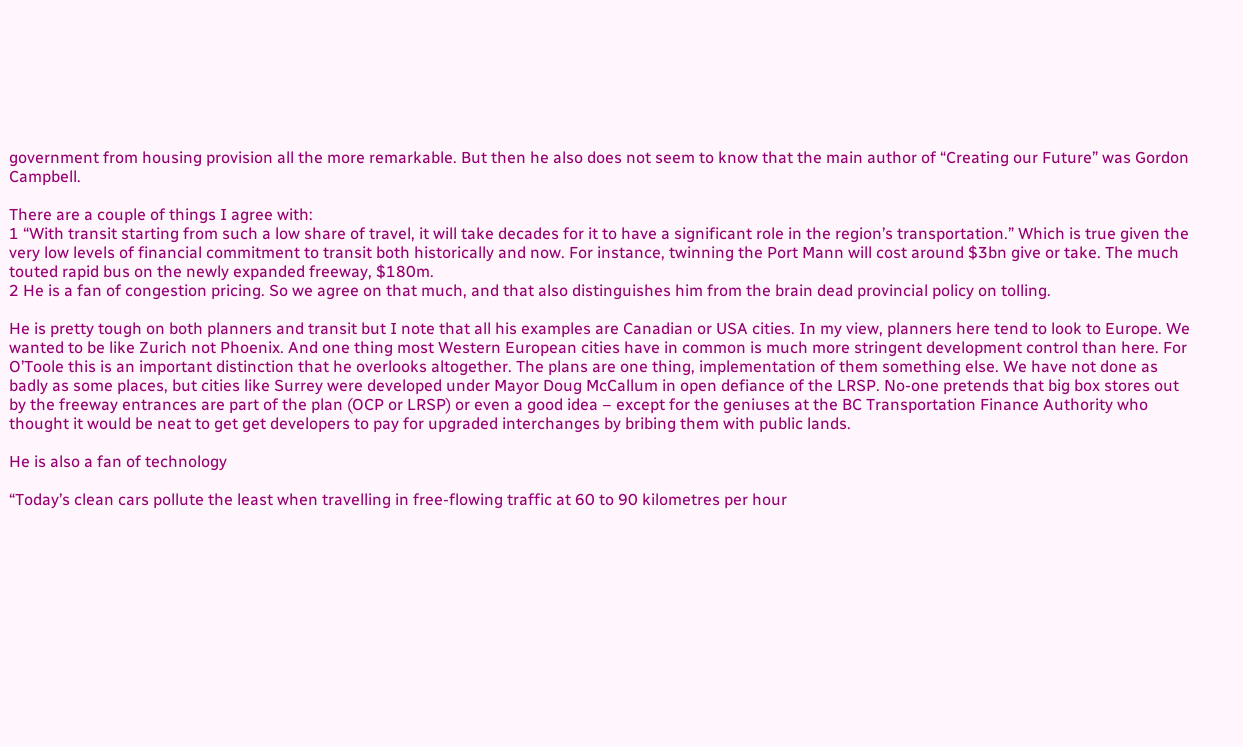government from housing provision all the more remarkable. But then he also does not seem to know that the main author of “Creating our Future” was Gordon Campbell.

There are a couple of things I agree with:
1 “With transit starting from such a low share of travel, it will take decades for it to have a significant role in the region’s transportation.” Which is true given the very low levels of financial commitment to transit both historically and now. For instance, twinning the Port Mann will cost around $3bn give or take. The much touted rapid bus on the newly expanded freeway, $180m.
2 He is a fan of congestion pricing. So we agree on that much, and that also distinguishes him from the brain dead provincial policy on tolling.

He is pretty tough on both planners and transit but I note that all his examples are Canadian or USA cities. In my view, planners here tend to look to Europe. We wanted to be like Zurich not Phoenix. And one thing most Western European cities have in common is much more stringent development control than here. For O’Toole this is an important distinction that he overlooks altogether. The plans are one thing, implementation of them something else. We have not done as badly as some places, but cities like Surrey were developed under Mayor Doug McCallum in open defiance of the LRSP. No-one pretends that big box stores out by the freeway entrances are part of the plan (OCP or LRSP) or even a good idea – except for the geniuses at the BC Transportation Finance Authority who thought it would be neat to get get developers to pay for upgraded interchanges by bribing them with public lands.

He is also a fan of technology

“Today’s clean cars pollute the least when travelling in free-flowing traffic at 60 to 90 kilometres per hour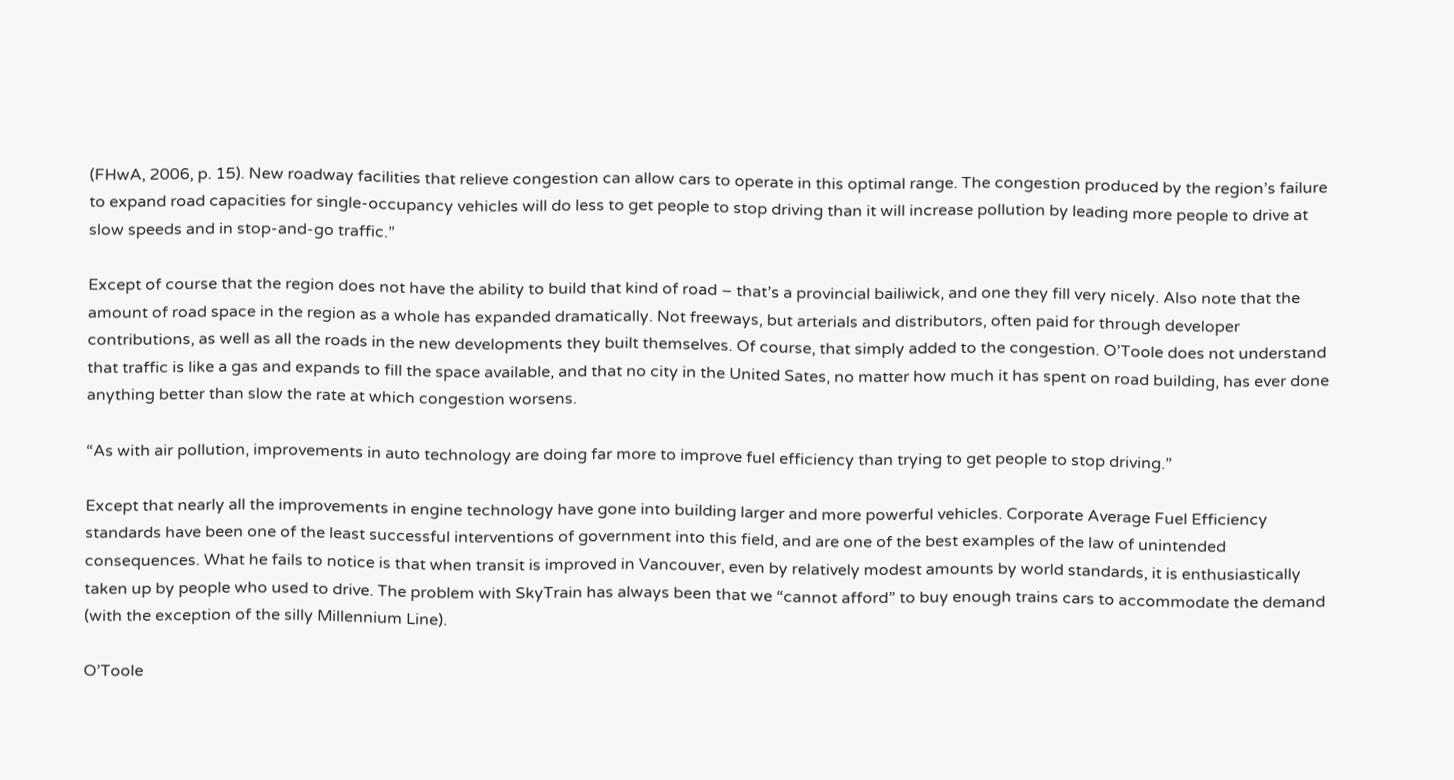(FHwA, 2006, p. 15). New roadway facilities that relieve congestion can allow cars to operate in this optimal range. The congestion produced by the region’s failure to expand road capacities for single-occupancy vehicles will do less to get people to stop driving than it will increase pollution by leading more people to drive at slow speeds and in stop-and-go traffic.”

Except of course that the region does not have the ability to build that kind of road – that’s a provincial bailiwick, and one they fill very nicely. Also note that the amount of road space in the region as a whole has expanded dramatically. Not freeways, but arterials and distributors, often paid for through developer contributions, as well as all the roads in the new developments they built themselves. Of course, that simply added to the congestion. O’Toole does not understand that traffic is like a gas and expands to fill the space available, and that no city in the United Sates, no matter how much it has spent on road building, has ever done anything better than slow the rate at which congestion worsens.

“As with air pollution, improvements in auto technology are doing far more to improve fuel efficiency than trying to get people to stop driving.”

Except that nearly all the improvements in engine technology have gone into building larger and more powerful vehicles. Corporate Average Fuel Efficiency standards have been one of the least successful interventions of government into this field, and are one of the best examples of the law of unintended consequences. What he fails to notice is that when transit is improved in Vancouver, even by relatively modest amounts by world standards, it is enthusiastically taken up by people who used to drive. The problem with SkyTrain has always been that we “cannot afford” to buy enough trains cars to accommodate the demand (with the exception of the silly Millennium Line).

O’Toole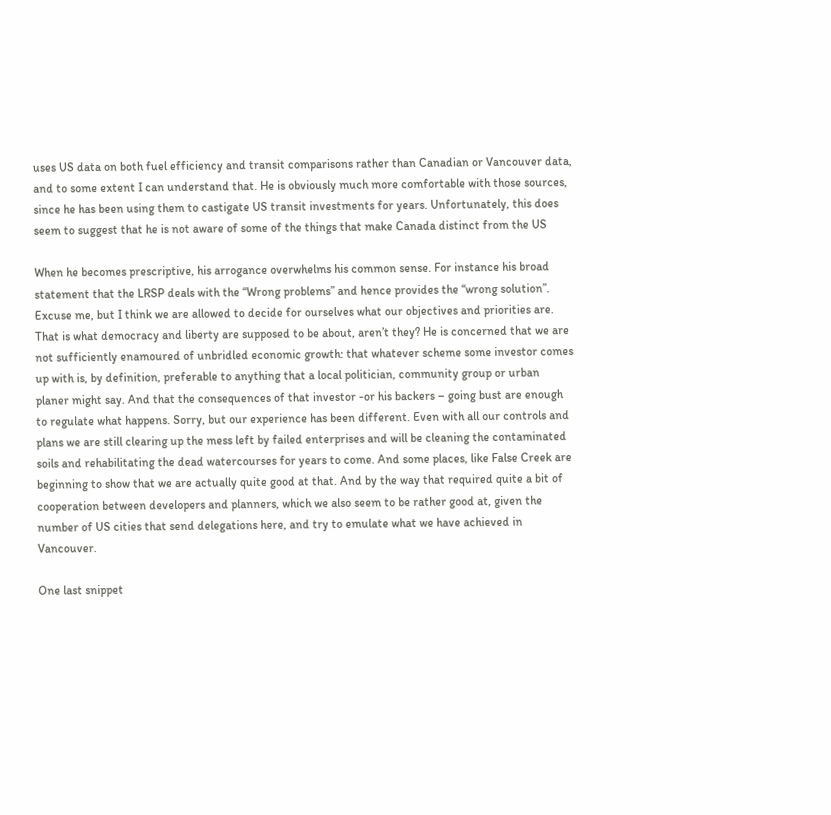uses US data on both fuel efficiency and transit comparisons rather than Canadian or Vancouver data, and to some extent I can understand that. He is obviously much more comfortable with those sources, since he has been using them to castigate US transit investments for years. Unfortunately, this does seem to suggest that he is not aware of some of the things that make Canada distinct from the US

When he becomes prescriptive, his arrogance overwhelms his common sense. For instance his broad statement that the LRSP deals with the “Wrong problems” and hence provides the “wrong solution”. Excuse me, but I think we are allowed to decide for ourselves what our objectives and priorities are. That is what democracy and liberty are supposed to be about, aren’t they? He is concerned that we are not sufficiently enamoured of unbridled economic growth: that whatever scheme some investor comes up with is, by definition, preferable to anything that a local politician, community group or urban planer might say. And that the consequences of that investor -or his backers – going bust are enough to regulate what happens. Sorry, but our experience has been different. Even with all our controls and plans we are still clearing up the mess left by failed enterprises and will be cleaning the contaminated soils and rehabilitating the dead watercourses for years to come. And some places, like False Creek are beginning to show that we are actually quite good at that. And by the way that required quite a bit of cooperation between developers and planners, which we also seem to be rather good at, given the number of US cities that send delegations here, and try to emulate what we have achieved in Vancouver.

One last snippet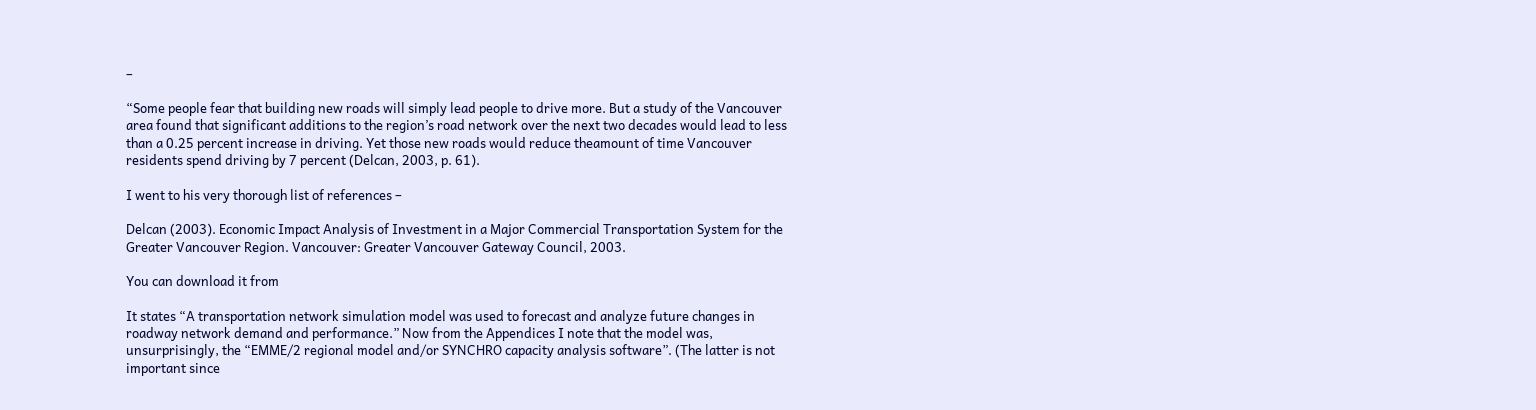–

“Some people fear that building new roads will simply lead people to drive more. But a study of the Vancouver area found that significant additions to the region’s road network over the next two decades would lead to less than a 0.25 percent increase in driving. Yet those new roads would reduce theamount of time Vancouver residents spend driving by 7 percent (Delcan, 2003, p. 61).

I went to his very thorough list of references –

Delcan (2003). Economic Impact Analysis of Investment in a Major Commercial Transportation System for the Greater Vancouver Region. Vancouver: Greater Vancouver Gateway Council, 2003.

You can download it from

It states “A transportation network simulation model was used to forecast and analyze future changes in roadway network demand and performance.” Now from the Appendices I note that the model was, unsurprisingly, the “EMME/2 regional model and/or SYNCHRO capacity analysis software”. (The latter is not important since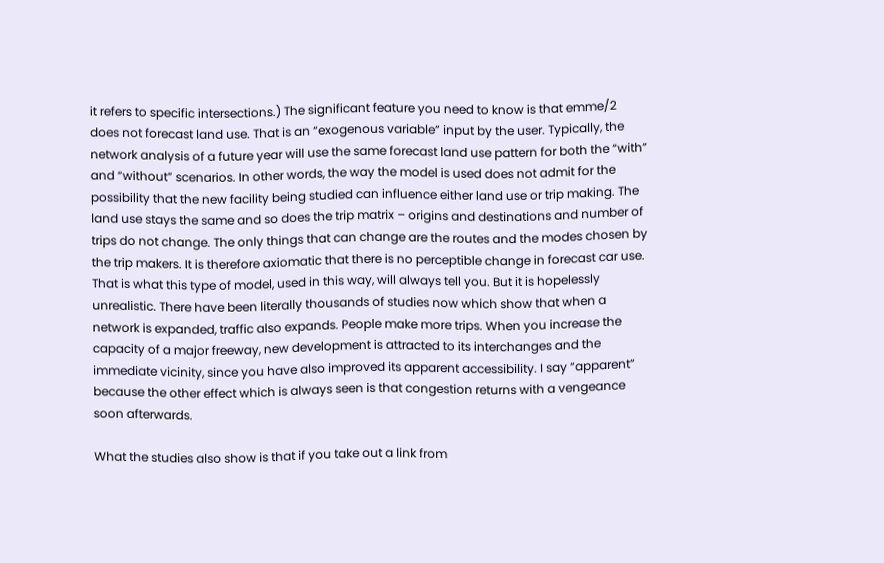it refers to specific intersections.) The significant feature you need to know is that emme/2 does not forecast land use. That is an “exogenous variable” input by the user. Typically, the network analysis of a future year will use the same forecast land use pattern for both the “with” and “without” scenarios. In other words, the way the model is used does not admit for the possibility that the new facility being studied can influence either land use or trip making. The land use stays the same and so does the trip matrix – origins and destinations and number of trips do not change. The only things that can change are the routes and the modes chosen by the trip makers. It is therefore axiomatic that there is no perceptible change in forecast car use. That is what this type of model, used in this way, will always tell you. But it is hopelessly unrealistic. There have been literally thousands of studies now which show that when a network is expanded, traffic also expands. People make more trips. When you increase the capacity of a major freeway, new development is attracted to its interchanges and the immediate vicinity, since you have also improved its apparent accessibility. I say “apparent” because the other effect which is always seen is that congestion returns with a vengeance soon afterwards.

What the studies also show is that if you take out a link from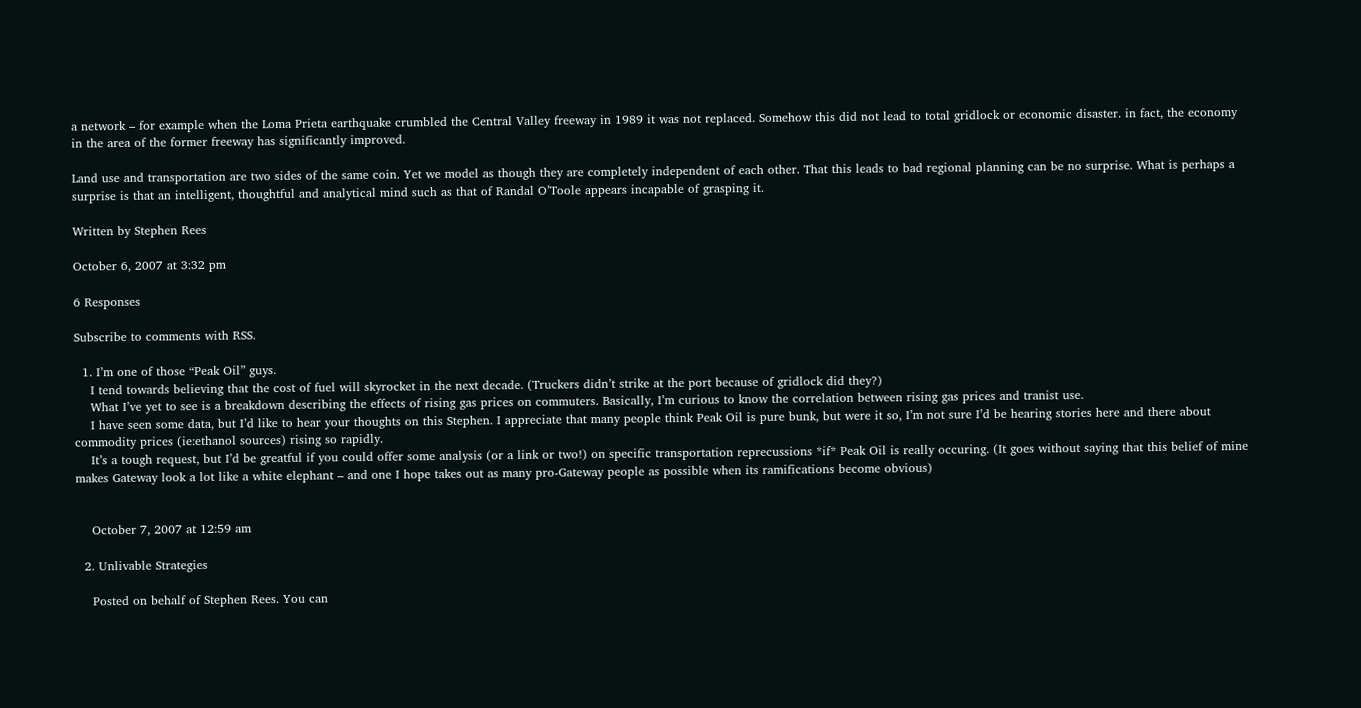a network – for example when the Loma Prieta earthquake crumbled the Central Valley freeway in 1989 it was not replaced. Somehow this did not lead to total gridlock or economic disaster. in fact, the economy in the area of the former freeway has significantly improved.

Land use and transportation are two sides of the same coin. Yet we model as though they are completely independent of each other. That this leads to bad regional planning can be no surprise. What is perhaps a surprise is that an intelligent, thoughtful and analytical mind such as that of Randal O’Toole appears incapable of grasping it.

Written by Stephen Rees

October 6, 2007 at 3:32 pm

6 Responses

Subscribe to comments with RSS.

  1. I’m one of those “Peak Oil” guys.
    I tend towards believing that the cost of fuel will skyrocket in the next decade. (Truckers didn’t strike at the port because of gridlock did they?)
    What I’ve yet to see is a breakdown describing the effects of rising gas prices on commuters. Basically, I’m curious to know the correlation between rising gas prices and tranist use.
    I have seen some data, but I’d like to hear your thoughts on this Stephen. I appreciate that many people think Peak Oil is pure bunk, but were it so, I’m not sure I’d be hearing stories here and there about commodity prices (ie:ethanol sources) rising so rapidly.
    It’s a tough request, but I’d be greatful if you could offer some analysis (or a link or two!) on specific transportation reprecussions *if* Peak Oil is really occuring. (It goes without saying that this belief of mine makes Gateway look a lot like a white elephant – and one I hope takes out as many pro-Gateway people as possible when its ramifications become obvious)


    October 7, 2007 at 12:59 am

  2. Unlivable Strategies

    Posted on behalf of Stephen Rees. You can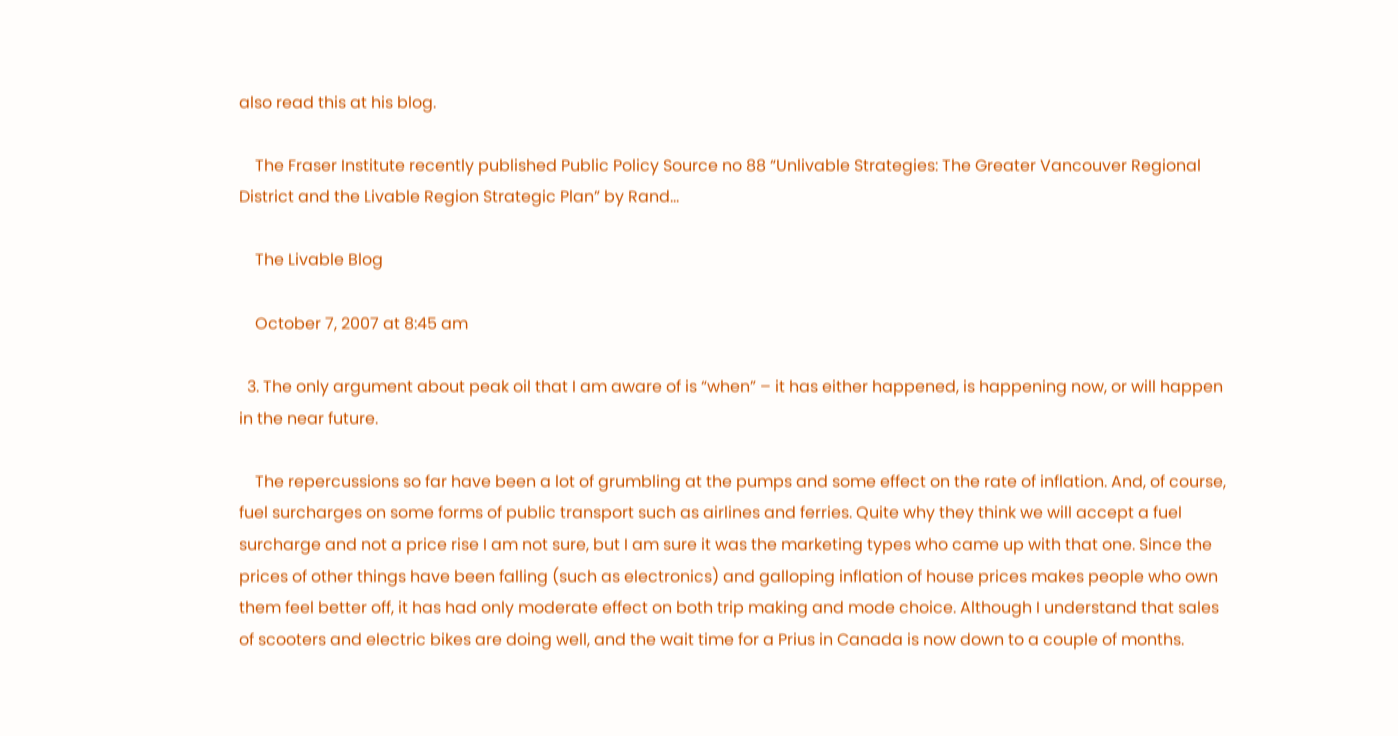also read this at his blog.

    The Fraser Institute recently published Public Policy Source no 88 “Unlivable Strategies: The Greater Vancouver Regional District and the Livable Region Strategic Plan” by Rand…

    The Livable Blog

    October 7, 2007 at 8:45 am

  3. The only argument about peak oil that I am aware of is “when” – it has either happened, is happening now, or will happen in the near future.

    The repercussions so far have been a lot of grumbling at the pumps and some effect on the rate of inflation. And, of course, fuel surcharges on some forms of public transport such as airlines and ferries. Quite why they think we will accept a fuel surcharge and not a price rise I am not sure, but I am sure it was the marketing types who came up with that one. Since the prices of other things have been falling (such as electronics) and galloping inflation of house prices makes people who own them feel better off, it has had only moderate effect on both trip making and mode choice. Although I understand that sales of scooters and electric bikes are doing well, and the wait time for a Prius in Canada is now down to a couple of months.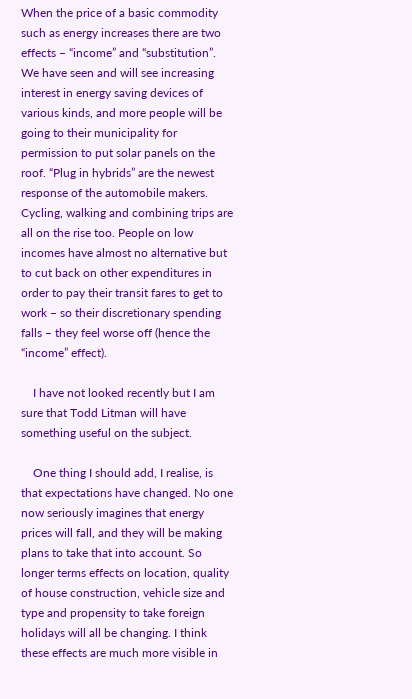When the price of a basic commodity such as energy increases there are two effects – “income” and “substitution”. We have seen and will see increasing interest in energy saving devices of various kinds, and more people will be going to their municipality for permission to put solar panels on the roof. “Plug in hybrids” are the newest response of the automobile makers. Cycling, walking and combining trips are all on the rise too. People on low incomes have almost no alternative but to cut back on other expenditures in order to pay their transit fares to get to work – so their discretionary spending falls – they feel worse off (hence the “income” effect).

    I have not looked recently but I am sure that Todd Litman will have something useful on the subject.

    One thing I should add, I realise, is that expectations have changed. No one now seriously imagines that energy prices will fall, and they will be making plans to take that into account. So longer terms effects on location, quality of house construction, vehicle size and type and propensity to take foreign holidays will all be changing. I think these effects are much more visible in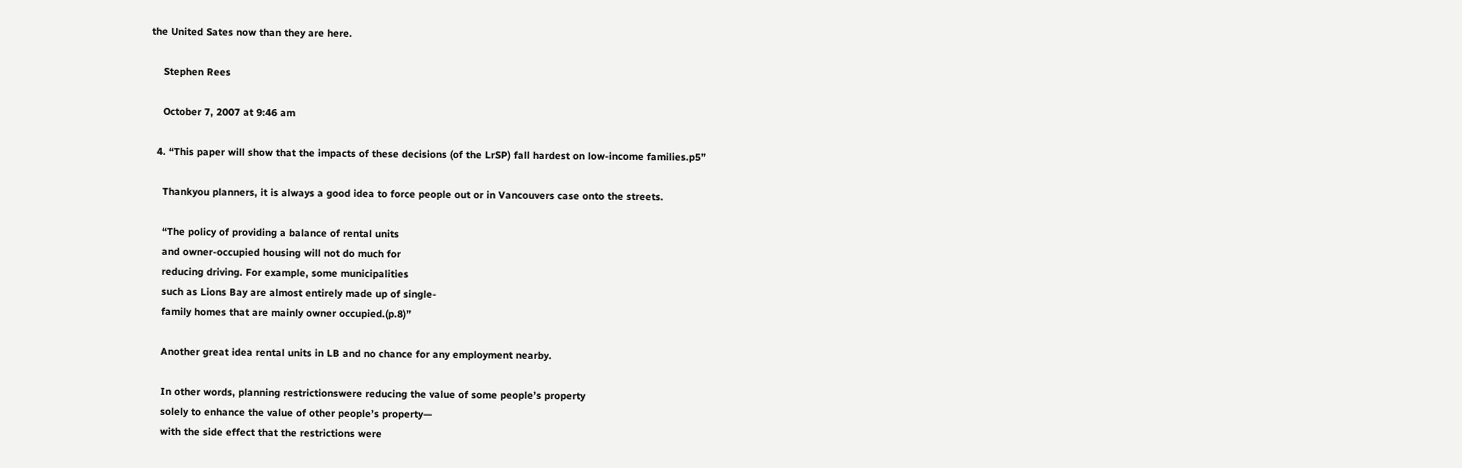the United Sates now than they are here.

    Stephen Rees

    October 7, 2007 at 9:46 am

  4. “This paper will show that the impacts of these decisions (of the LrSP) fall hardest on low-income families.p5”

    Thankyou planners, it is always a good idea to force people out or in Vancouvers case onto the streets.

    “The policy of providing a balance of rental units
    and owner-occupied housing will not do much for
    reducing driving. For example, some municipalities
    such as Lions Bay are almost entirely made up of single-
    family homes that are mainly owner occupied.(p.8)”

    Another great idea rental units in LB and no chance for any employment nearby.

    In other words, planning restrictionswere reducing the value of some people’s property
    solely to enhance the value of other people’s property—
    with the side effect that the restrictions were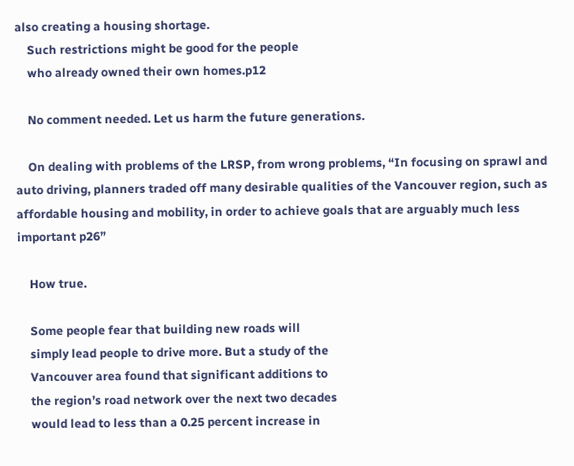also creating a housing shortage.
    Such restrictions might be good for the people
    who already owned their own homes.p12

    No comment needed. Let us harm the future generations.

    On dealing with problems of the LRSP, from wrong problems, “In focusing on sprawl and auto driving, planners traded off many desirable qualities of the Vancouver region, such as affordable housing and mobility, in order to achieve goals that are arguably much less important p26”

    How true.

    Some people fear that building new roads will
    simply lead people to drive more. But a study of the
    Vancouver area found that significant additions to
    the region’s road network over the next two decades
    would lead to less than a 0.25 percent increase in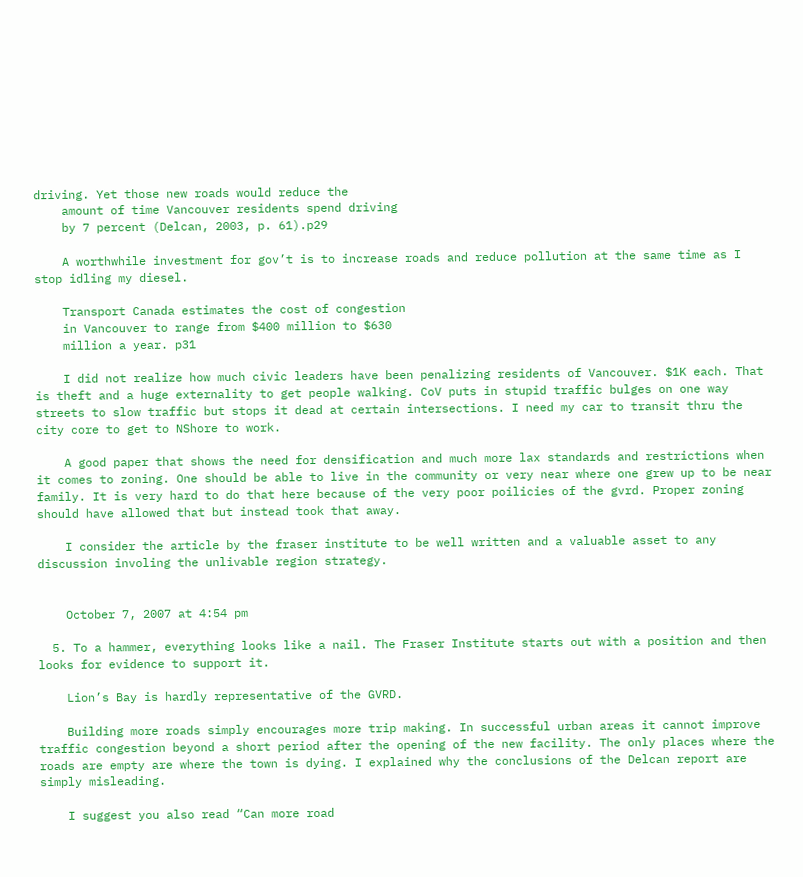driving. Yet those new roads would reduce the
    amount of time Vancouver residents spend driving
    by 7 percent (Delcan, 2003, p. 61).p29

    A worthwhile investment for gov’t is to increase roads and reduce pollution at the same time as I stop idling my diesel.

    Transport Canada estimates the cost of congestion
    in Vancouver to range from $400 million to $630
    million a year. p31

    I did not realize how much civic leaders have been penalizing residents of Vancouver. $1K each. That is theft and a huge externality to get people walking. CoV puts in stupid traffic bulges on one way streets to slow traffic but stops it dead at certain intersections. I need my car to transit thru the city core to get to NShore to work.

    A good paper that shows the need for densification and much more lax standards and restrictions when it comes to zoning. One should be able to live in the community or very near where one grew up to be near family. It is very hard to do that here because of the very poor poilicies of the gvrd. Proper zoning should have allowed that but instead took that away.

    I consider the article by the fraser institute to be well written and a valuable asset to any discussion involing the unlivable region strategy.


    October 7, 2007 at 4:54 pm

  5. To a hammer, everything looks like a nail. The Fraser Institute starts out with a position and then looks for evidence to support it.

    Lion’s Bay is hardly representative of the GVRD.

    Building more roads simply encourages more trip making. In successful urban areas it cannot improve traffic congestion beyond a short period after the opening of the new facility. The only places where the roads are empty are where the town is dying. I explained why the conclusions of the Delcan report are simply misleading.

    I suggest you also read “Can more road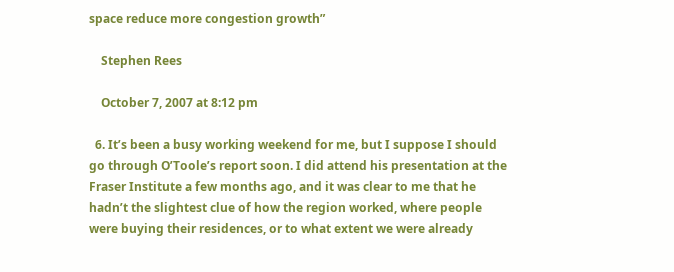space reduce more congestion growth”

    Stephen Rees

    October 7, 2007 at 8:12 pm

  6. It’s been a busy working weekend for me, but I suppose I should go through O’Toole’s report soon. I did attend his presentation at the Fraser Institute a few months ago, and it was clear to me that he hadn’t the slightest clue of how the region worked, where people were buying their residences, or to what extent we were already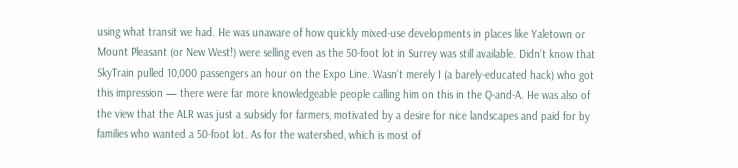using what transit we had. He was unaware of how quickly mixed-use developments in places like Yaletown or Mount Pleasant (or New West!) were selling even as the 50-foot lot in Surrey was still available. Didn’t know that SkyTrain pulled 10,000 passengers an hour on the Expo Line. Wasn’t merely I (a barely-educated hack) who got this impression — there were far more knowledgeable people calling him on this in the Q-and-A. He was also of the view that the ALR was just a subsidy for farmers, motivated by a desire for nice landscapes and paid for by families who wanted a 50-foot lot. As for the watershed, which is most of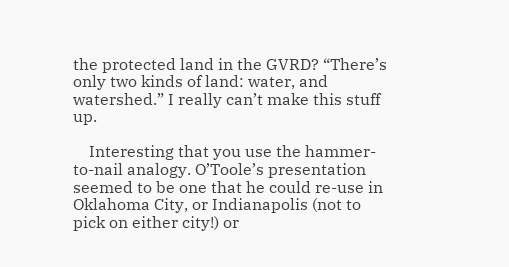the protected land in the GVRD? “There’s only two kinds of land: water, and watershed.” I really can’t make this stuff up.

    Interesting that you use the hammer-to-nail analogy. O’Toole’s presentation seemed to be one that he could re-use in Oklahoma City, or Indianapolis (not to pick on either city!) or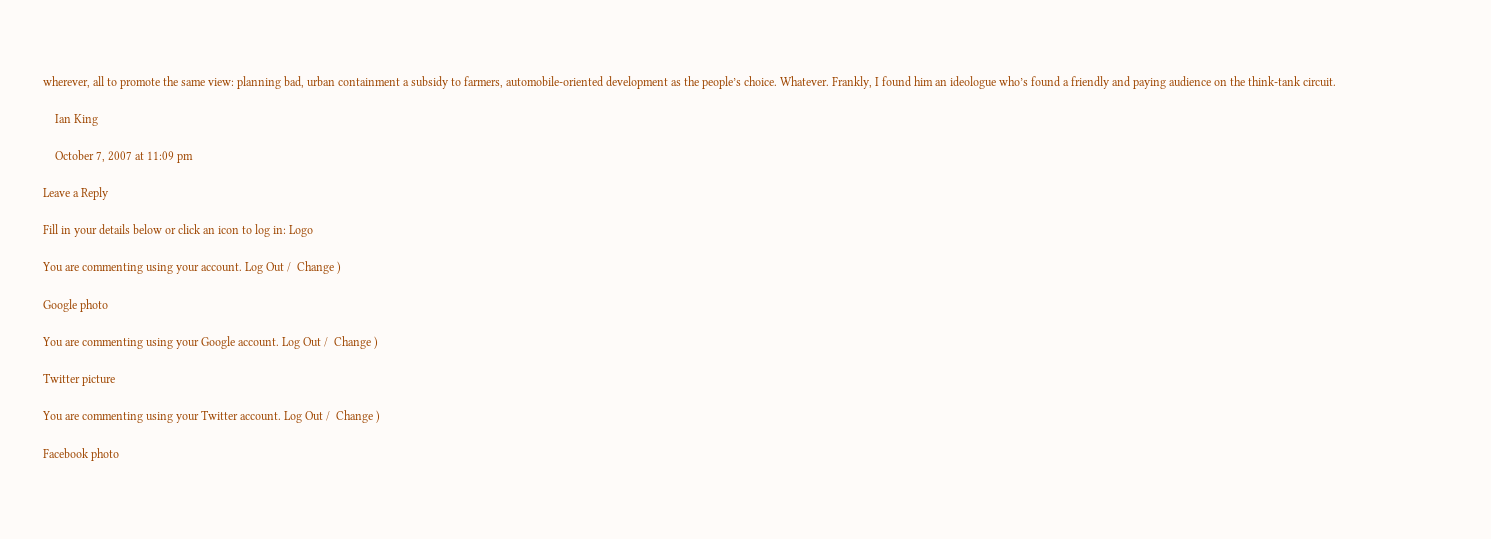wherever, all to promote the same view: planning bad, urban containment a subsidy to farmers, automobile-oriented development as the people’s choice. Whatever. Frankly, I found him an ideologue who’s found a friendly and paying audience on the think-tank circuit.

    Ian King

    October 7, 2007 at 11:09 pm

Leave a Reply

Fill in your details below or click an icon to log in: Logo

You are commenting using your account. Log Out /  Change )

Google photo

You are commenting using your Google account. Log Out /  Change )

Twitter picture

You are commenting using your Twitter account. Log Out /  Change )

Facebook photo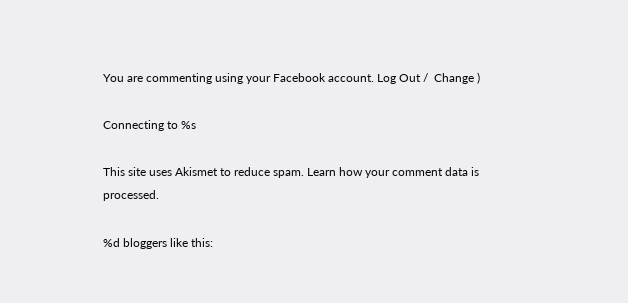You are commenting using your Facebook account. Log Out /  Change )

Connecting to %s

This site uses Akismet to reduce spam. Learn how your comment data is processed.

%d bloggers like this: